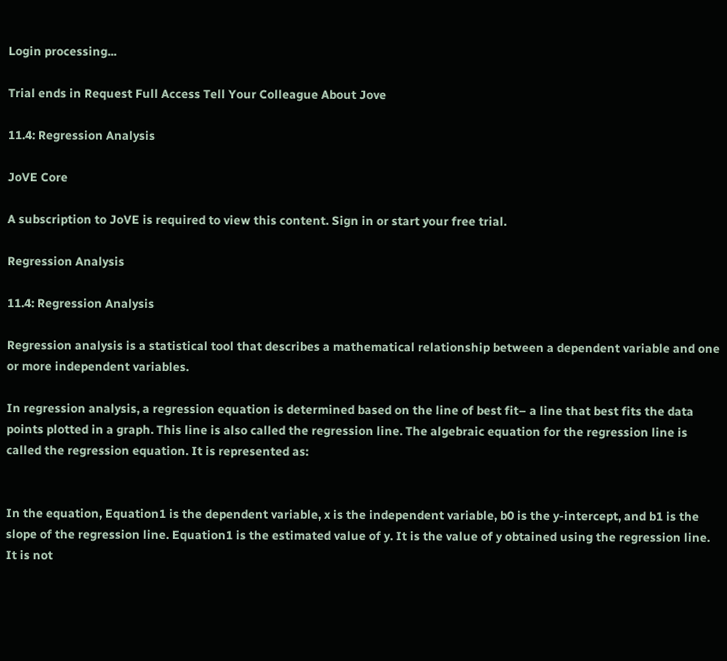Login processing...

Trial ends in Request Full Access Tell Your Colleague About Jove

11.4: Regression Analysis

JoVE Core

A subscription to JoVE is required to view this content. Sign in or start your free trial.

Regression Analysis

11.4: Regression Analysis

Regression analysis is a statistical tool that describes a mathematical relationship between a dependent variable and one or more independent variables.

In regression analysis, a regression equation is determined based on the line of best fit– a line that best fits the data points plotted in a graph. This line is also called the regression line. The algebraic equation for the regression line is called the regression equation. It is represented as:


In the equation, Equation1 is the dependent variable, x is the independent variable, b0 is the y-intercept, and b1 is the slope of the regression line. Equation1 is the estimated value of y. It is the value of y obtained using the regression line. It is not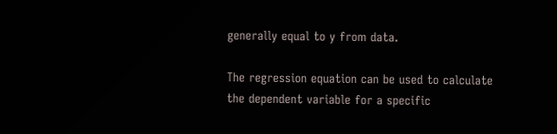generally equal to y from data.

The regression equation can be used to calculate the dependent variable for a specific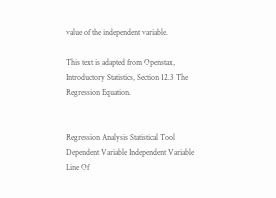value of the independent variable.

This text is adapted from Openstax, Introductory Statistics, Section 12.3 The Regression Equation.


Regression Analysis Statistical Tool Dependent Variable Independent Variable Line Of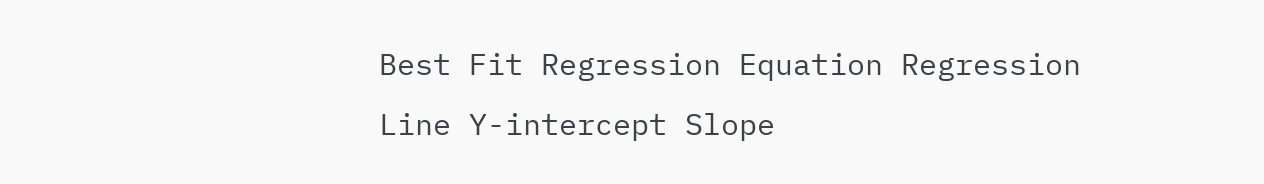Best Fit Regression Equation Regression Line Y-intercept Slope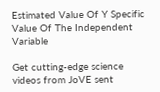Estimated Value Of Y Specific Value Of The Independent Variable

Get cutting-edge science videos from JoVE sent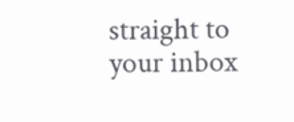straight to your inbox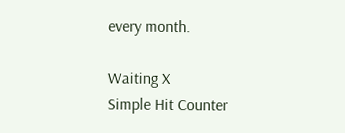every month.

Waiting X
Simple Hit Counter